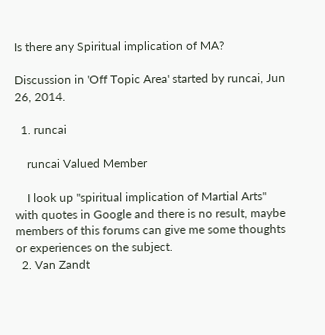Is there any Spiritual implication of MA?

Discussion in 'Off Topic Area' started by runcai, Jun 26, 2014.

  1. runcai

    runcai Valued Member

    I look up "spiritual implication of Martial Arts" with quotes in Google and there is no result, maybe members of this forums can give me some thoughts or experiences on the subject.
  2. Van Zandt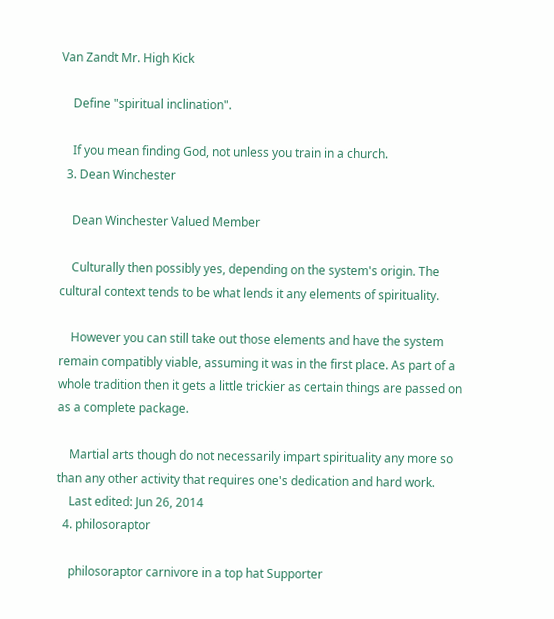Van Zandt Mr. High Kick

    Define "spiritual inclination".

    If you mean finding God, not unless you train in a church.
  3. Dean Winchester

    Dean Winchester Valued Member

    Culturally then possibly yes, depending on the system's origin. The cultural context tends to be what lends it any elements of spirituality.

    However you can still take out those elements and have the system remain compatibly viable, assuming it was in the first place. As part of a whole tradition then it gets a little trickier as certain things are passed on as a complete package.

    Martial arts though do not necessarily impart spirituality any more so than any other activity that requires one's dedication and hard work.
    Last edited: Jun 26, 2014
  4. philosoraptor

    philosoraptor carnivore in a top hat Supporter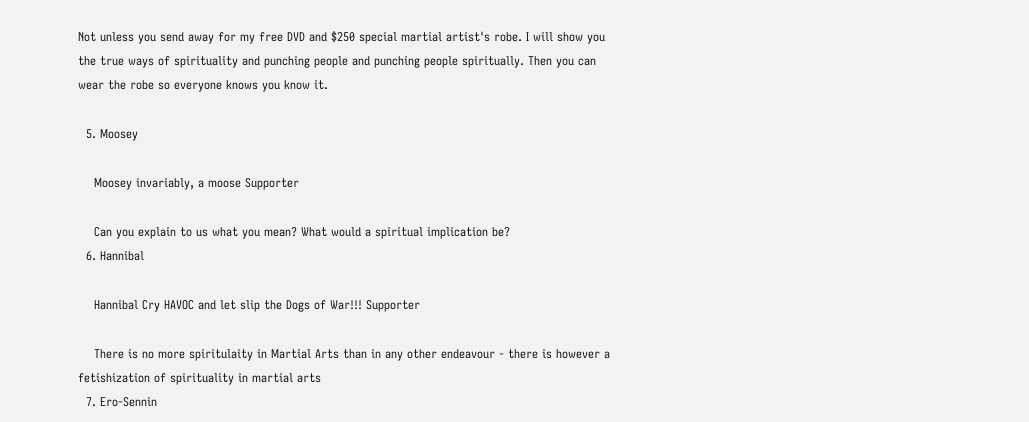Not unless you send away for my free DVD and $250 special martial artist's robe. I will show you the true ways of spirituality and punching people and punching people spiritually. Then you can wear the robe so everyone knows you know it.

  5. Moosey

    Moosey invariably, a moose Supporter

    Can you explain to us what you mean? What would a spiritual implication be?
  6. Hannibal

    Hannibal Cry HAVOC and let slip the Dogs of War!!! Supporter

    There is no more spiritulaity in Martial Arts than in any other endeavour - there is however a fetishization of spirituality in martial arts
  7. Ero-Sennin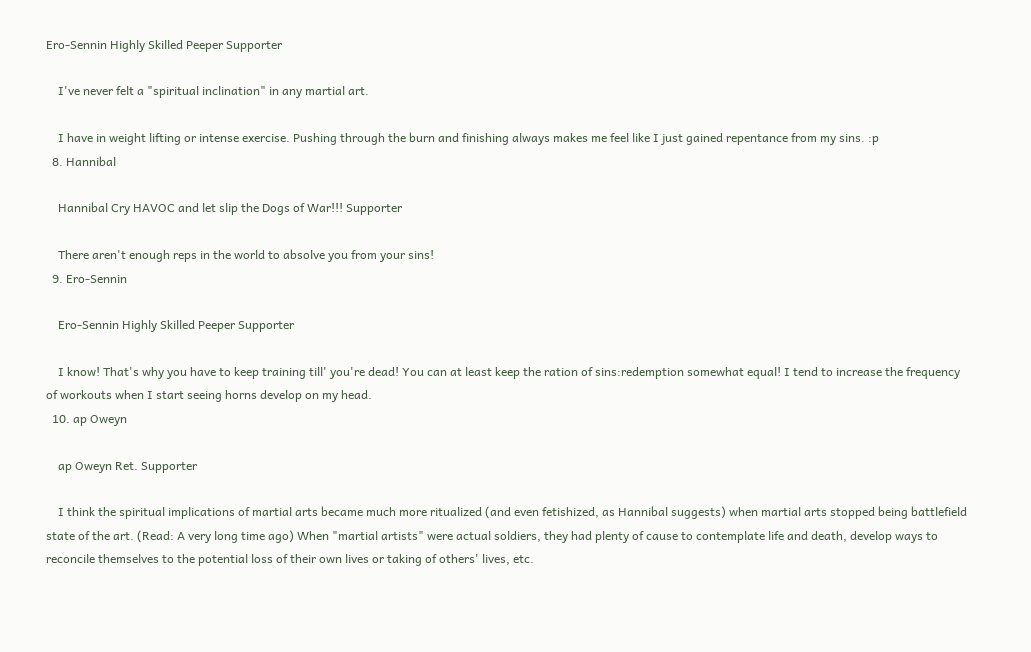Ero-Sennin Highly Skilled Peeper Supporter

    I've never felt a "spiritual inclination" in any martial art.

    I have in weight lifting or intense exercise. Pushing through the burn and finishing always makes me feel like I just gained repentance from my sins. :p
  8. Hannibal

    Hannibal Cry HAVOC and let slip the Dogs of War!!! Supporter

    There aren't enough reps in the world to absolve you from your sins!
  9. Ero-Sennin

    Ero-Sennin Highly Skilled Peeper Supporter

    I know! That's why you have to keep training till' you're dead! You can at least keep the ration of sins:redemption somewhat equal! I tend to increase the frequency of workouts when I start seeing horns develop on my head.
  10. ap Oweyn

    ap Oweyn Ret. Supporter

    I think the spiritual implications of martial arts became much more ritualized (and even fetishized, as Hannibal suggests) when martial arts stopped being battlefield state of the art. (Read: A very long time ago) When "martial artists" were actual soldiers, they had plenty of cause to contemplate life and death, develop ways to reconcile themselves to the potential loss of their own lives or taking of others' lives, etc.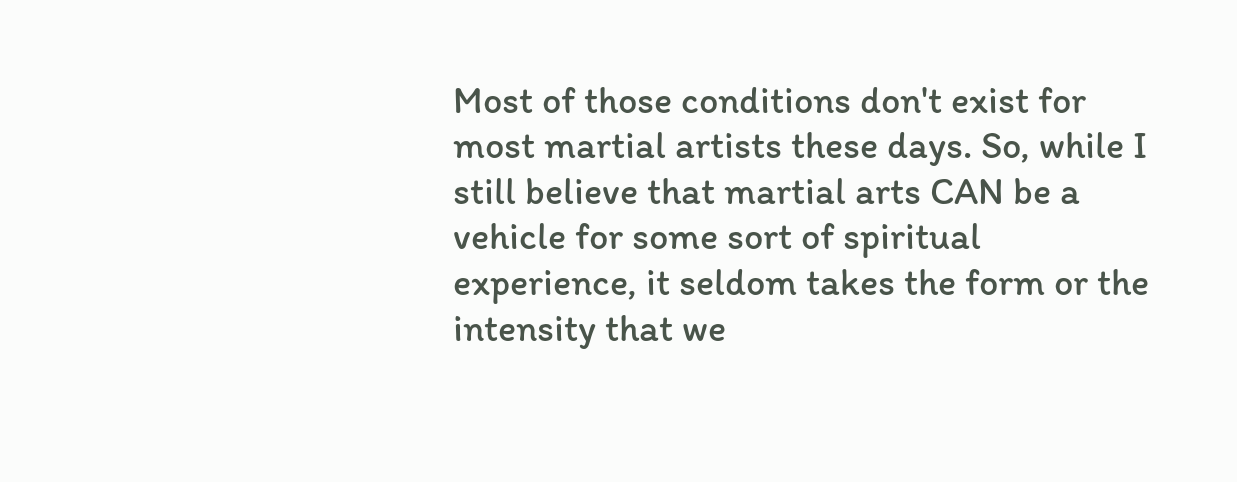Most of those conditions don't exist for most martial artists these days. So, while I still believe that martial arts CAN be a vehicle for some sort of spiritual experience, it seldom takes the form or the intensity that we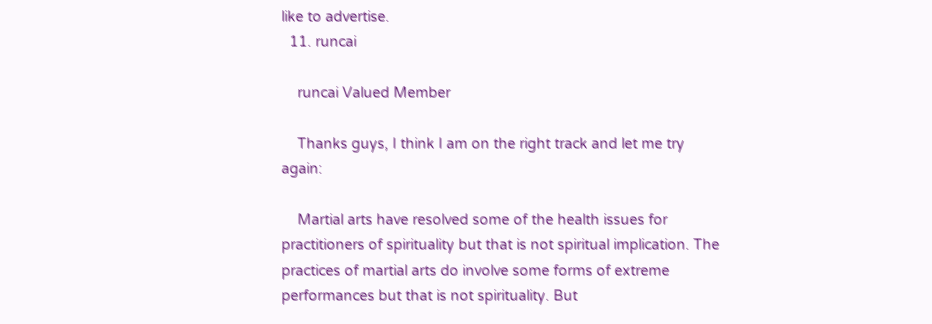like to advertise.
  11. runcai

    runcai Valued Member

    Thanks guys, I think I am on the right track and let me try again:

    Martial arts have resolved some of the health issues for practitioners of spirituality but that is not spiritual implication. The practices of martial arts do involve some forms of extreme performances but that is not spirituality. But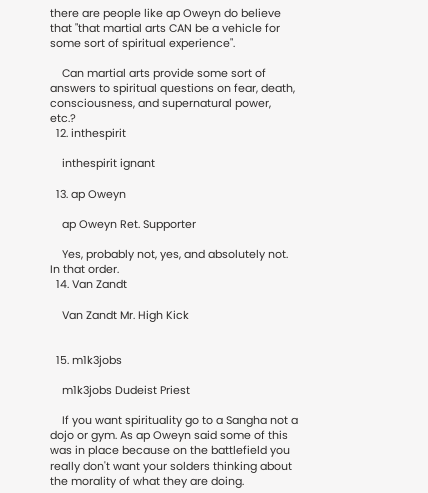there are people like ap Oweyn do believe that "that martial arts CAN be a vehicle for some sort of spiritual experience".

    Can martial arts provide some sort of answers to spiritual questions on fear, death, consciousness, and supernatural power, etc.?
  12. inthespirit

    inthespirit ignant

  13. ap Oweyn

    ap Oweyn Ret. Supporter

    Yes, probably not, yes, and absolutely not. In that order.
  14. Van Zandt

    Van Zandt Mr. High Kick


  15. m1k3jobs

    m1k3jobs Dudeist Priest

    If you want spirituality go to a Sangha not a dojo or gym. As ap Oweyn said some of this was in place because on the battlefield you really don't want your solders thinking about the morality of what they are doing.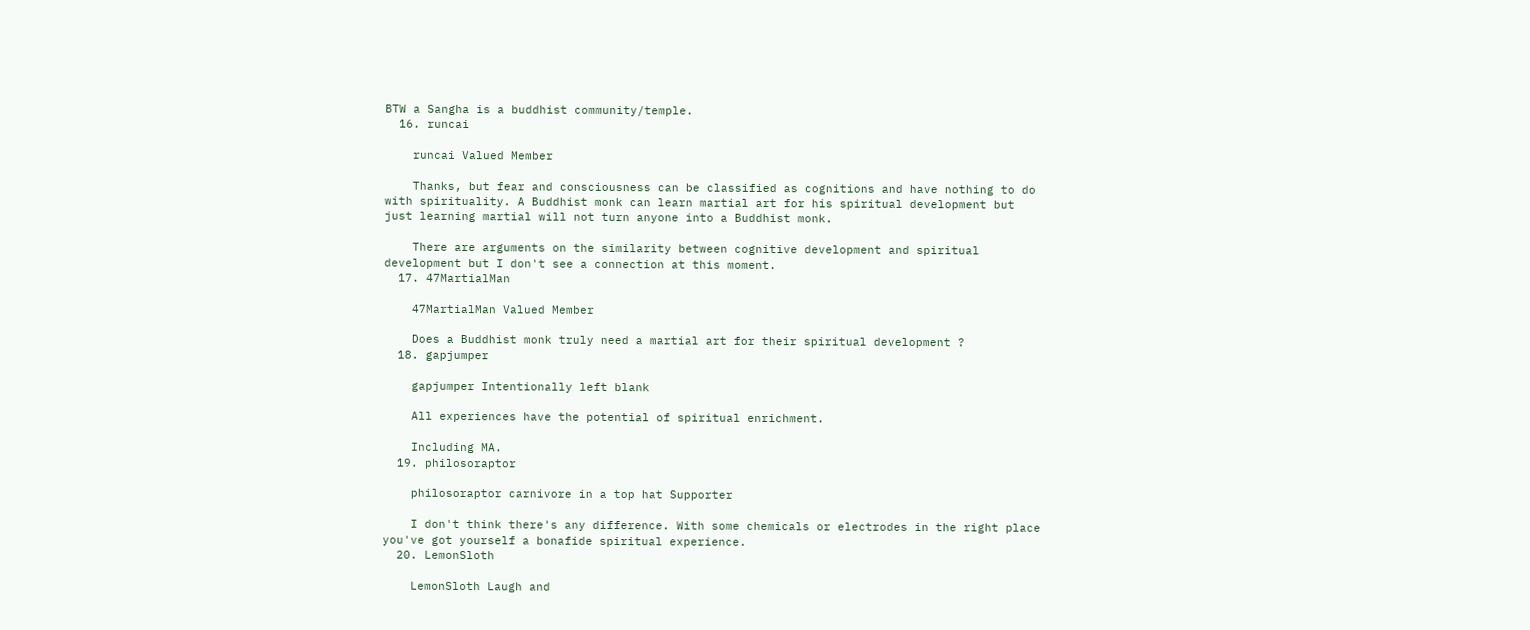BTW a Sangha is a buddhist community/temple.
  16. runcai

    runcai Valued Member

    Thanks, but fear and consciousness can be classified as cognitions and have nothing to do with spirituality. A Buddhist monk can learn martial art for his spiritual development but just learning martial will not turn anyone into a Buddhist monk.

    There are arguments on the similarity between cognitive development and spiritual development but I don't see a connection at this moment.
  17. 47MartialMan

    47MartialMan Valued Member

    Does a Buddhist monk truly need a martial art for their spiritual development ?
  18. gapjumper

    gapjumper Intentionally left blank

    All experiences have the potential of spiritual enrichment.

    Including MA.
  19. philosoraptor

    philosoraptor carnivore in a top hat Supporter

    I don't think there's any difference. With some chemicals or electrodes in the right place you've got yourself a bonafide spiritual experience.
  20. LemonSloth

    LemonSloth Laugh and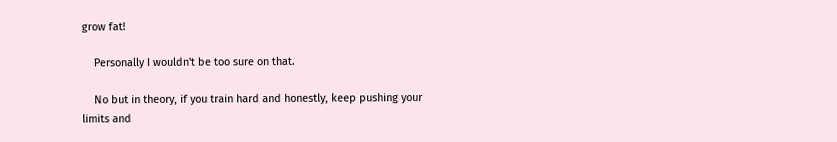grow fat!

    Personally I wouldn't be too sure on that.

    No but in theory, if you train hard and honestly, keep pushing your limits and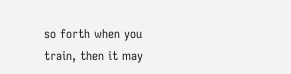so forth when you train, then it may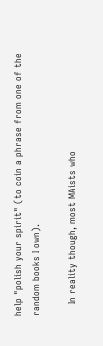help "polish your spirit" (to coin a phrase from one of the random books I own).

    In reality though, most MAists who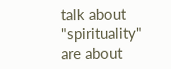talk about "spirituality" are about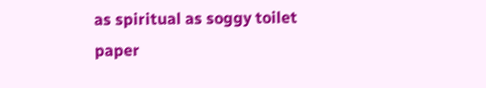as spiritual as soggy toilet paper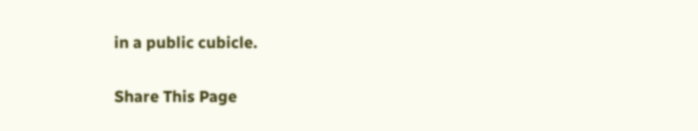in a public cubicle.

Share This Page